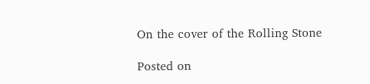On the cover of the Rolling Stone

Posted on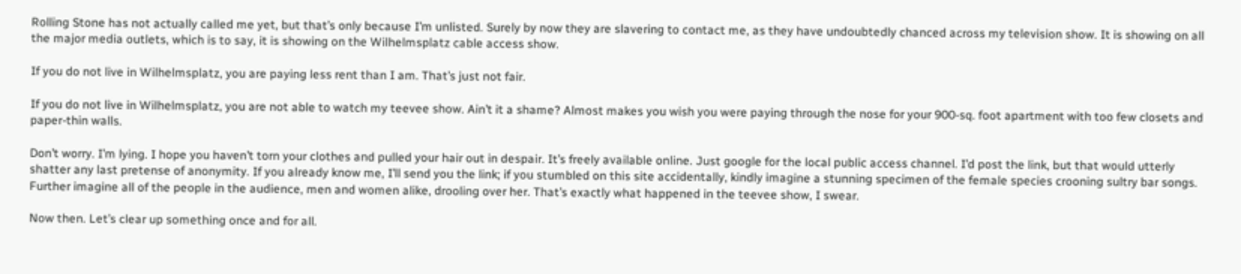Rolling Stone has not actually called me yet, but that’s only because I’m unlisted. Surely by now they are slavering to contact me, as they have undoubtedly chanced across my television show. It is showing on all the major media outlets, which is to say, it is showing on the Wilhelmsplatz cable access show.

If you do not live in Wilhelmsplatz, you are paying less rent than I am. That’s just not fair.

If you do not live in Wilhelmsplatz, you are not able to watch my teevee show. Ain’t it a shame? Almost makes you wish you were paying through the nose for your 900-sq. foot apartment with too few closets and paper-thin walls.

Don’t worry. I’m lying. I hope you haven’t torn your clothes and pulled your hair out in despair. It’s freely available online. Just google for the local public access channel. I’d post the link, but that would utterly shatter any last pretense of anonymity. If you already know me, I’ll send you the link; if you stumbled on this site accidentally, kindly imagine a stunning specimen of the female species crooning sultry bar songs. Further imagine all of the people in the audience, men and women alike, drooling over her. That’s exactly what happened in the teevee show, I swear.

Now then. Let’s clear up something once and for all.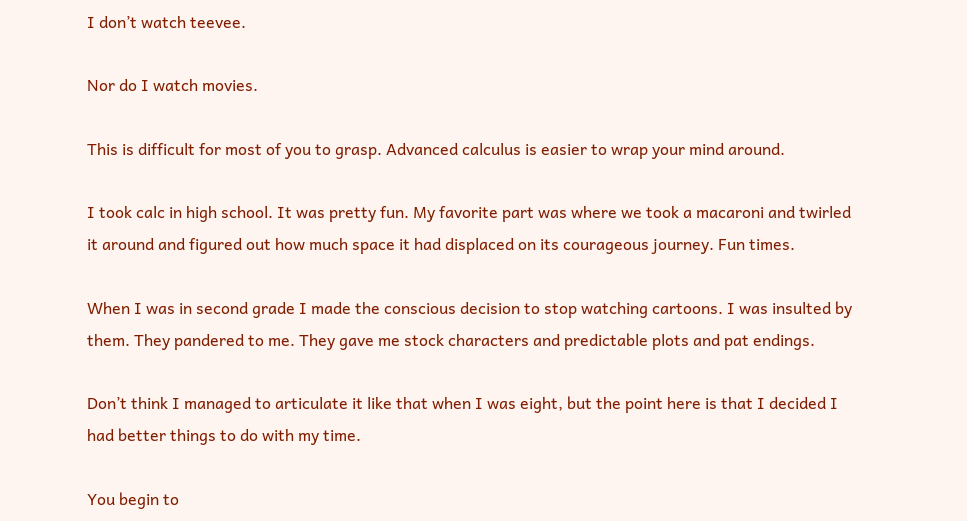I don’t watch teevee.

Nor do I watch movies.

This is difficult for most of you to grasp. Advanced calculus is easier to wrap your mind around.

I took calc in high school. It was pretty fun. My favorite part was where we took a macaroni and twirled it around and figured out how much space it had displaced on its courageous journey. Fun times.

When I was in second grade I made the conscious decision to stop watching cartoons. I was insulted by them. They pandered to me. They gave me stock characters and predictable plots and pat endings.

Don’t think I managed to articulate it like that when I was eight, but the point here is that I decided I had better things to do with my time.

You begin to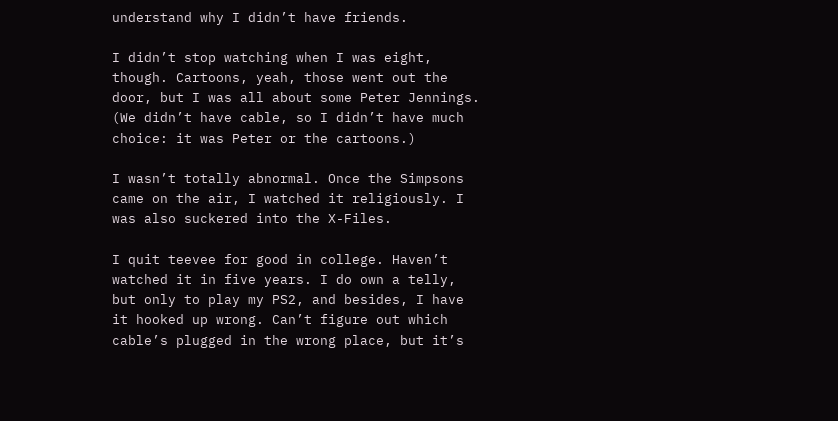understand why I didn’t have friends.

I didn’t stop watching when I was eight, though. Cartoons, yeah, those went out the door, but I was all about some Peter Jennings. (We didn’t have cable, so I didn’t have much choice: it was Peter or the cartoons.)

I wasn’t totally abnormal. Once the Simpsons came on the air, I watched it religiously. I was also suckered into the X-Files.

I quit teevee for good in college. Haven’t watched it in five years. I do own a telly, but only to play my PS2, and besides, I have it hooked up wrong. Can’t figure out which cable’s plugged in the wrong place, but it’s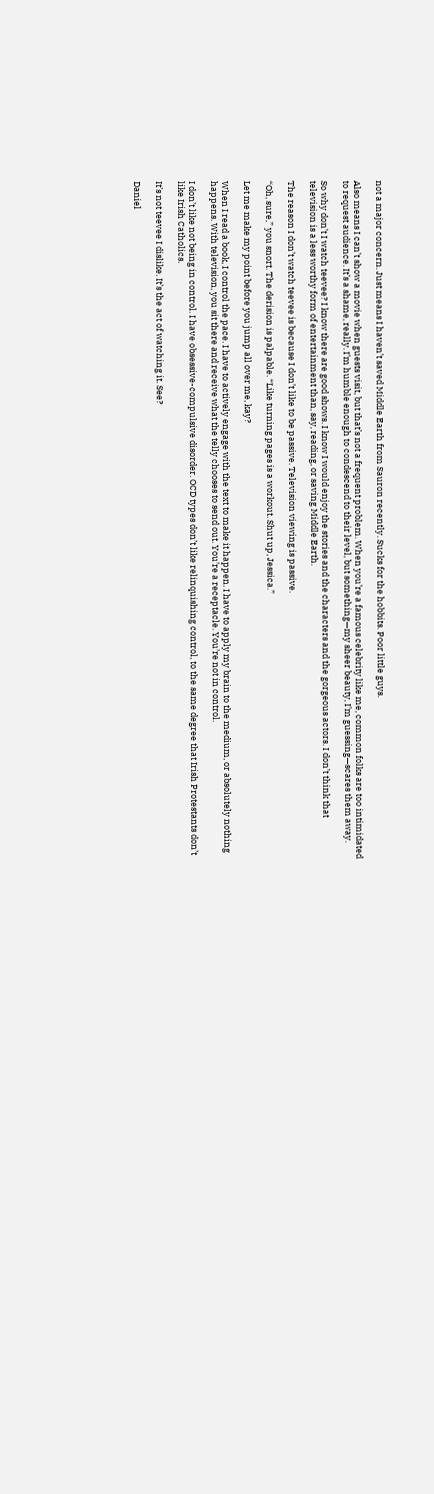not a major concern. Just means I haven’t saved Middle Earth from Sauron recently. Sucks for the hobbits. Poor little guys.

Also means I can’t show a movie when guests visit, but that’s not a frequent problem. When you’re a famous celebrity like me, common folks are too intimidated to request audience. It’s a shame, really. I’m humble enough to condescend to their level, but something—my sheer beauty, I’m guessing—scares them away.

So why don’t I watch teevee? I know there are good shows. I know I would enjoy the stories and the characters and the gorgeous actors. I don’t think that television is a less worthy form of entertainment than, say, reading, or saving Middle Earth.

The reason I don’t watch teevee is because I don’t like to be passive. Television viewing is passive.

“Oh, sure,” you snort. The derision is palpable. “Like turning pages is a workout. Shut up, Jessica.”

Let me make my point before you jump all over me, kay?

When I read a book, I control the pace. I have to actively engage with the text to make it happen. I have to apply my brain to the medium, or absolutely nothing happens. With television, you sit there and receive what the telly chooses to send out. You’re a receptacle. You’re not in control.

I don’t like not being in control. I have obsessive-compulsive disorder. OCD types don’t like relinquishing control, to the same degree that Irish Protestants don’t like Irish Catholics.

It’s not teevee I dislike. It’s the act of watching it. See?

Daniel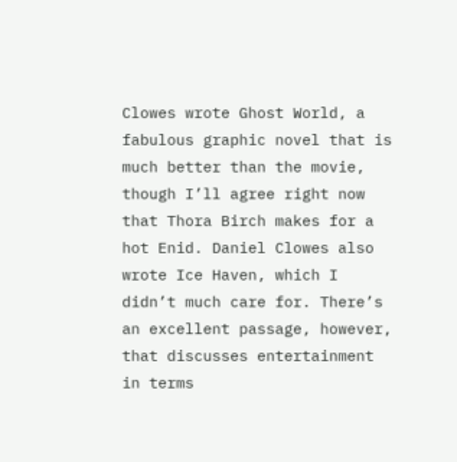Clowes wrote Ghost World, a fabulous graphic novel that is much better than the movie, though I’ll agree right now that Thora Birch makes for a hot Enid. Daniel Clowes also wrote Ice Haven, which I didn’t much care for. There’s an excellent passage, however, that discusses entertainment in terms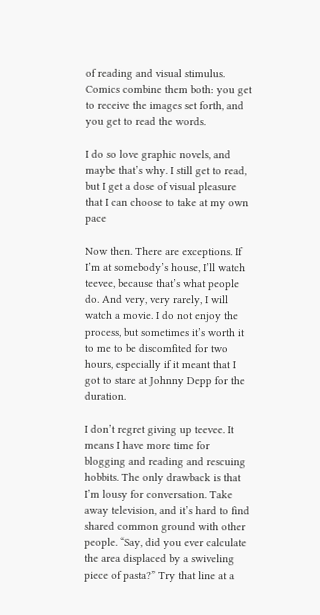of reading and visual stimulus. Comics combine them both: you get to receive the images set forth, and you get to read the words.

I do so love graphic novels, and maybe that’s why. I still get to read, but I get a dose of visual pleasure that I can choose to take at my own pace

Now then. There are exceptions. If I’m at somebody’s house, I’ll watch teevee, because that’s what people do. And very, very rarely, I will watch a movie. I do not enjoy the process, but sometimes it’s worth it to me to be discomfited for two hours, especially if it meant that I got to stare at Johnny Depp for the duration.

I don’t regret giving up teevee. It means I have more time for blogging and reading and rescuing hobbits. The only drawback is that I’m lousy for conversation. Take away television, and it’s hard to find shared common ground with other people. “Say, did you ever calculate the area displaced by a swiveling piece of pasta?” Try that line at a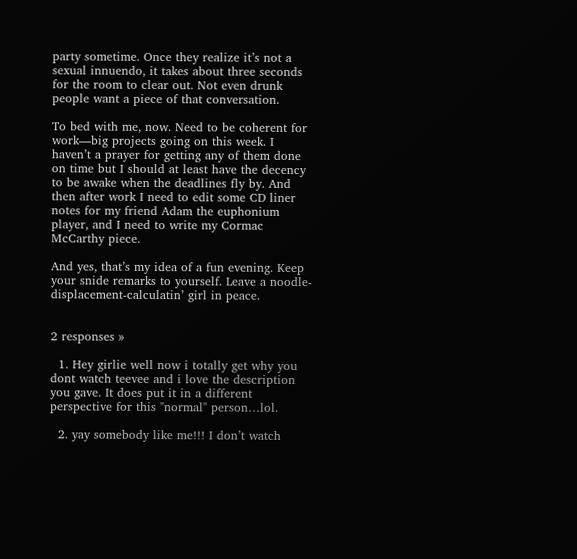party sometime. Once they realize it’s not a sexual innuendo, it takes about three seconds for the room to clear out. Not even drunk people want a piece of that conversation.

To bed with me, now. Need to be coherent for work—big projects going on this week. I haven’t a prayer for getting any of them done on time but I should at least have the decency to be awake when the deadlines fly by. And then after work I need to edit some CD liner notes for my friend Adam the euphonium player, and I need to write my Cormac McCarthy piece.

And yes, that’s my idea of a fun evening. Keep your snide remarks to yourself. Leave a noodle-displacement-calculatin’ girl in peace.


2 responses »

  1. Hey girlie well now i totally get why you dont watch teevee and i love the description you gave. It does put it in a different perspective for this "normal" person…lol.

  2. yay somebody like me!!! I don’t watch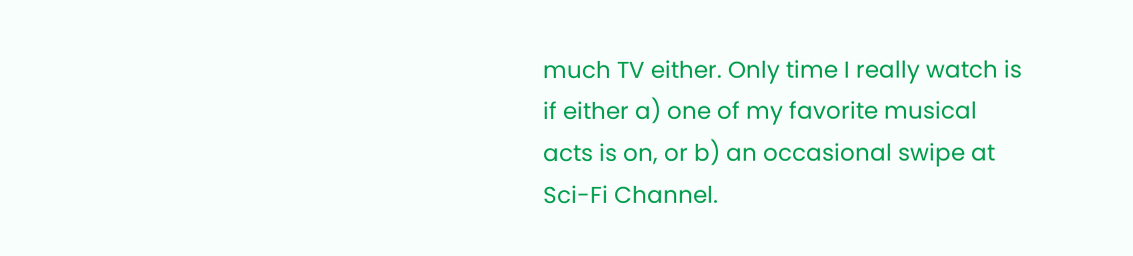much TV either. Only time I really watch is if either a) one of my favorite musical acts is on, or b) an occasional swipe at Sci-Fi Channel.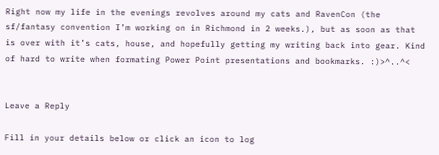Right now my life in the evenings revolves around my cats and RavenCon (the sf/fantasy convention I’m working on in Richmond in 2 weeks.), but as soon as that is over with it’s cats, house, and hopefully getting my writing back into gear. Kind of hard to write when formating Power Point presentations and bookmarks. :)>^..^<


Leave a Reply

Fill in your details below or click an icon to log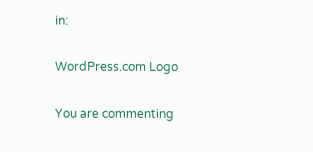in:

WordPress.com Logo

You are commenting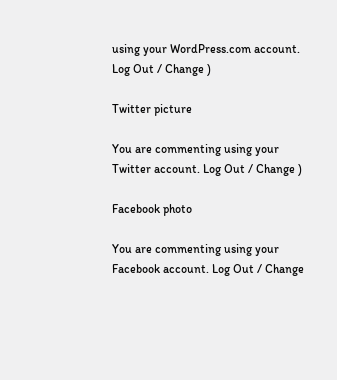using your WordPress.com account. Log Out / Change )

Twitter picture

You are commenting using your Twitter account. Log Out / Change )

Facebook photo

You are commenting using your Facebook account. Log Out / Change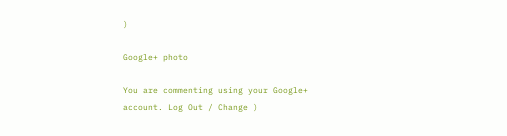)

Google+ photo

You are commenting using your Google+ account. Log Out / Change )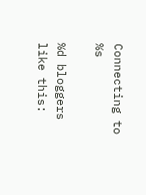Connecting to %s

%d bloggers like this: